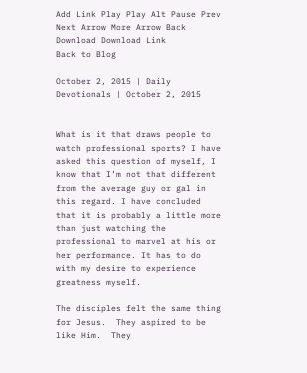Add Link Play Play Alt Pause Prev Next Arrow More Arrow Back Download Download Link
Back to Blog

October 2, 2015 | Daily Devotionals | October 2, 2015


What is it that draws people to watch professional sports? I have asked this question of myself, I know that I’m not that different from the average guy or gal in this regard. I have concluded that it is probably a little more than just watching the professional to marvel at his or her performance. It has to do with my desire to experience greatness myself.

The disciples felt the same thing for Jesus.  They aspired to be like Him.  They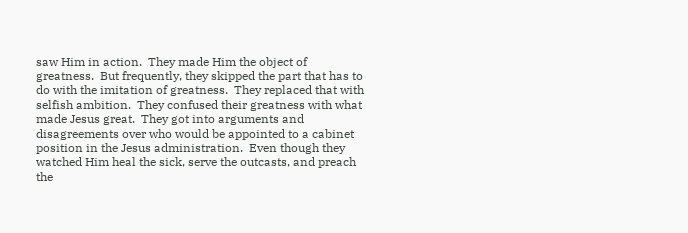saw Him in action.  They made Him the object of greatness.  But frequently, they skipped the part that has to do with the imitation of greatness.  They replaced that with selfish ambition.  They confused their greatness with what made Jesus great.  They got into arguments and disagreements over who would be appointed to a cabinet position in the Jesus administration.  Even though they watched Him heal the sick, serve the outcasts, and preach the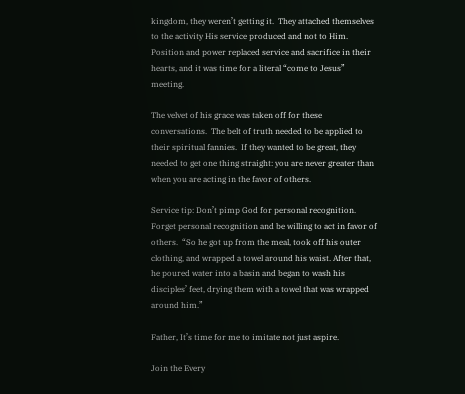kingdom, they weren’t getting it.  They attached themselves to the activity His service produced and not to Him.  Position and power replaced service and sacrifice in their hearts, and it was time for a literal “come to Jesus” meeting.

The velvet of his grace was taken off for these conversations.  The belt of truth needed to be applied to their spiritual fannies.  If they wanted to be great, they needed to get one thing straight: you are never greater than when you are acting in the favor of others.

Service tip: Don’t pimp God for personal recognition.  Forget personal recognition and be willing to act in favor of others.  “So he got up from the meal, took off his outer clothing, and wrapped a towel around his waist. After that, he poured water into a basin and began to wash his disciples’ feet, drying them with a towel that was wrapped around him.”

Father, It’s time for me to imitate not just aspire.

Join the Every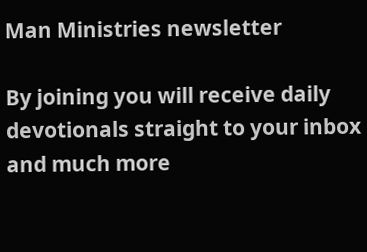Man Ministries newsletter

By joining you will receive daily devotionals straight to your inbox and much more